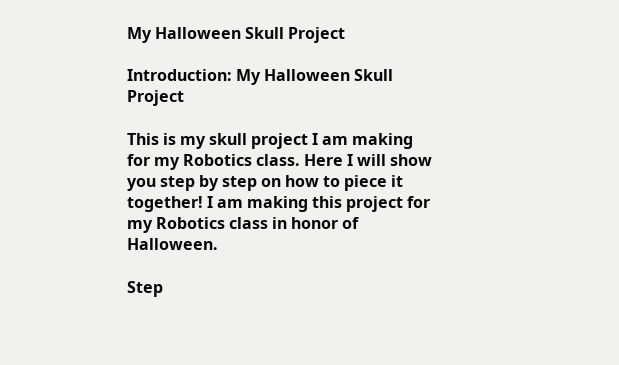My Halloween Skull Project

Introduction: My Halloween Skull Project

This is my skull project I am making for my Robotics class. Here I will show you step by step on how to piece it together! I am making this project for my Robotics class in honor of Halloween.

Step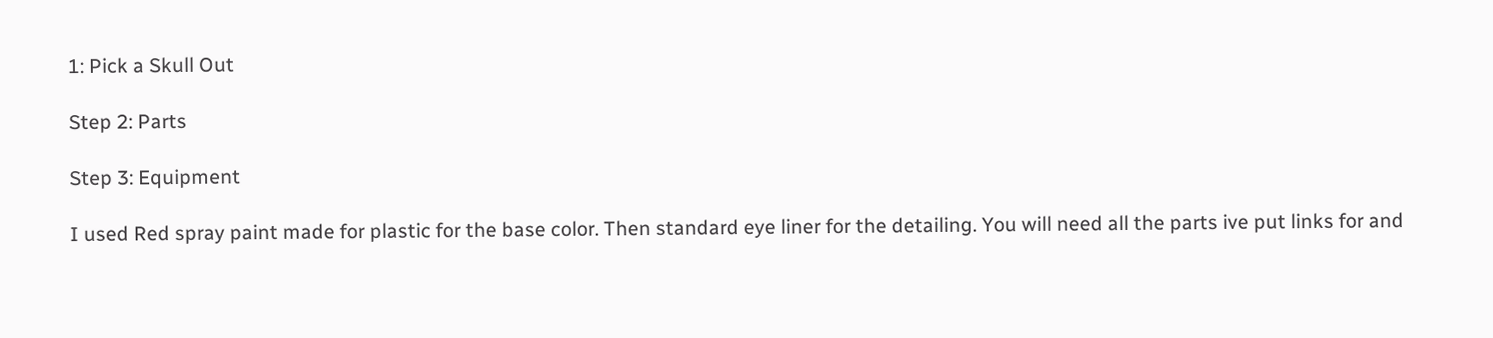1: Pick a Skull Out

Step 2: Parts

Step 3: Equipment

I used Red spray paint made for plastic for the base color. Then standard eye liner for the detailing. You will need all the parts ive put links for and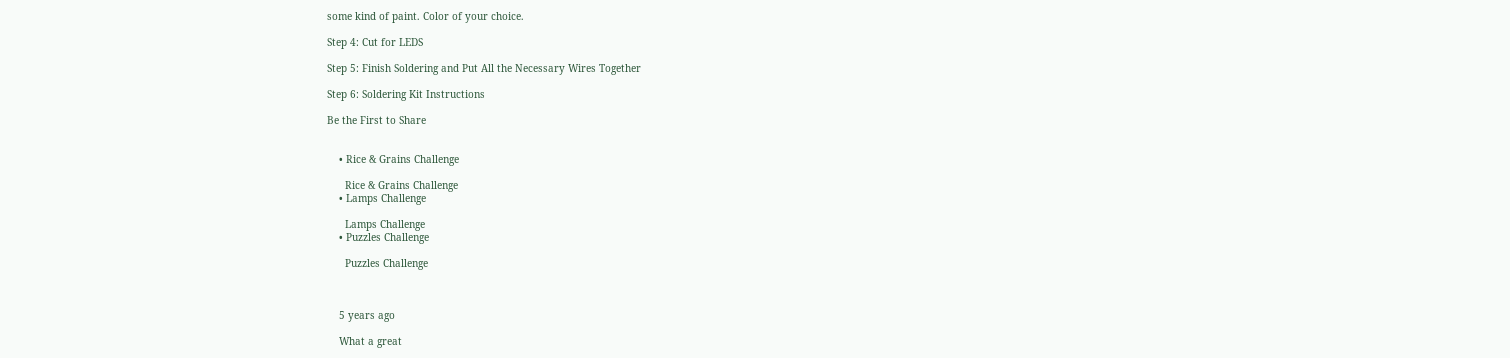some kind of paint. Color of your choice.

Step 4: Cut for LEDS

Step 5: Finish Soldering and Put All the Necessary Wires Together

Step 6: Soldering Kit Instructions

Be the First to Share


    • Rice & Grains Challenge

      Rice & Grains Challenge
    • Lamps Challenge

      Lamps Challenge
    • Puzzles Challenge

      Puzzles Challenge



    5 years ago

    What a great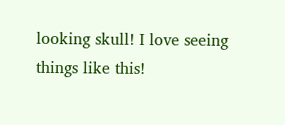looking skull! I love seeing things like this!